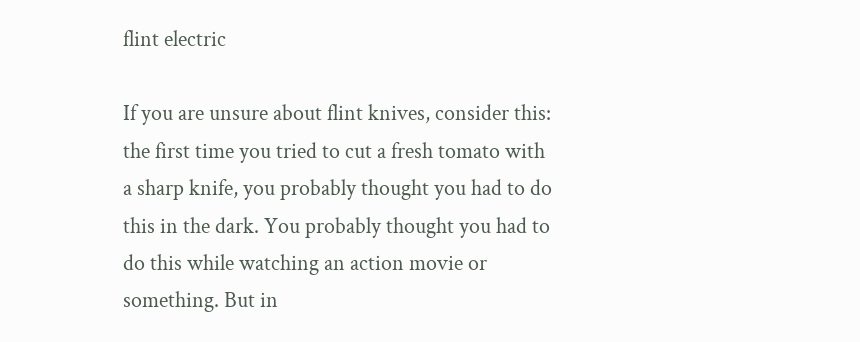flint electric

If you are unsure about flint knives, consider this: the first time you tried to cut a fresh tomato with a sharp knife, you probably thought you had to do this in the dark. You probably thought you had to do this while watching an action movie or something. But in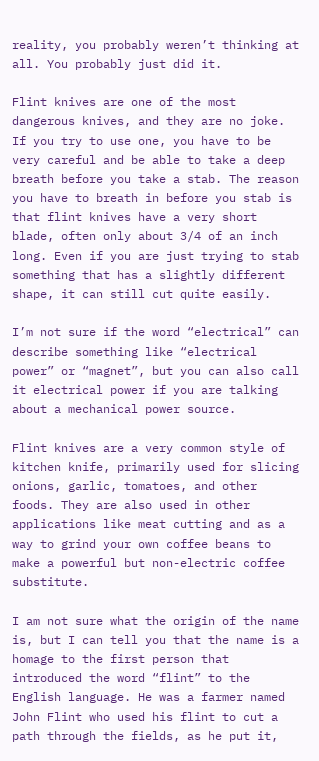reality, you probably weren’t thinking at all. You probably just did it.

Flint knives are one of the most dangerous knives, and they are no joke. If you try to use one, you have to be very careful and be able to take a deep breath before you take a stab. The reason you have to breath in before you stab is that flint knives have a very short blade, often only about 3/4 of an inch long. Even if you are just trying to stab something that has a slightly different shape, it can still cut quite easily.

I’m not sure if the word “electrical” can describe something like “electrical power” or “magnet”, but you can also call it electrical power if you are talking about a mechanical power source.

Flint knives are a very common style of kitchen knife, primarily used for slicing onions, garlic, tomatoes, and other foods. They are also used in other applications like meat cutting and as a way to grind your own coffee beans to make a powerful but non-electric coffee substitute.

I am not sure what the origin of the name is, but I can tell you that the name is a homage to the first person that introduced the word “flint” to the English language. He was a farmer named John Flint who used his flint to cut a path through the fields, as he put it,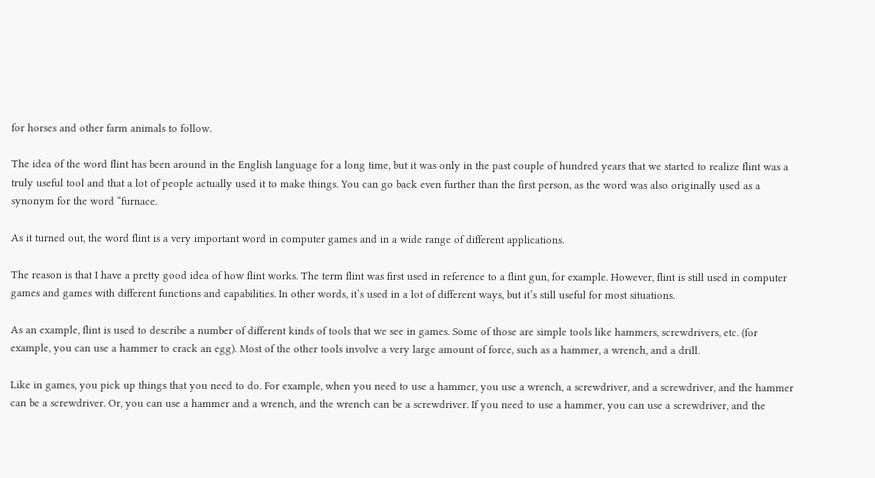for horses and other farm animals to follow.

The idea of the word flint has been around in the English language for a long time, but it was only in the past couple of hundred years that we started to realize flint was a truly useful tool and that a lot of people actually used it to make things. You can go back even further than the first person, as the word was also originally used as a synonym for the word “furnace.

As it turned out, the word flint is a very important word in computer games and in a wide range of different applications.

The reason is that I have a pretty good idea of how flint works. The term flint was first used in reference to a flint gun, for example. However, flint is still used in computer games and games with different functions and capabilities. In other words, it’s used in a lot of different ways, but it’s still useful for most situations.

As an example, flint is used to describe a number of different kinds of tools that we see in games. Some of those are simple tools like hammers, screwdrivers, etc. (for example, you can use a hammer to crack an egg). Most of the other tools involve a very large amount of force, such as a hammer, a wrench, and a drill.

Like in games, you pick up things that you need to do. For example, when you need to use a hammer, you use a wrench, a screwdriver, and a screwdriver, and the hammer can be a screwdriver. Or, you can use a hammer and a wrench, and the wrench can be a screwdriver. If you need to use a hammer, you can use a screwdriver, and the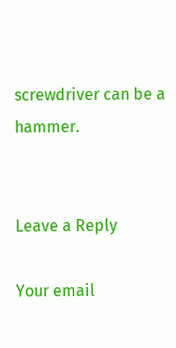screwdriver can be a hammer.


Leave a Reply

Your email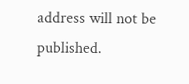address will not be published.